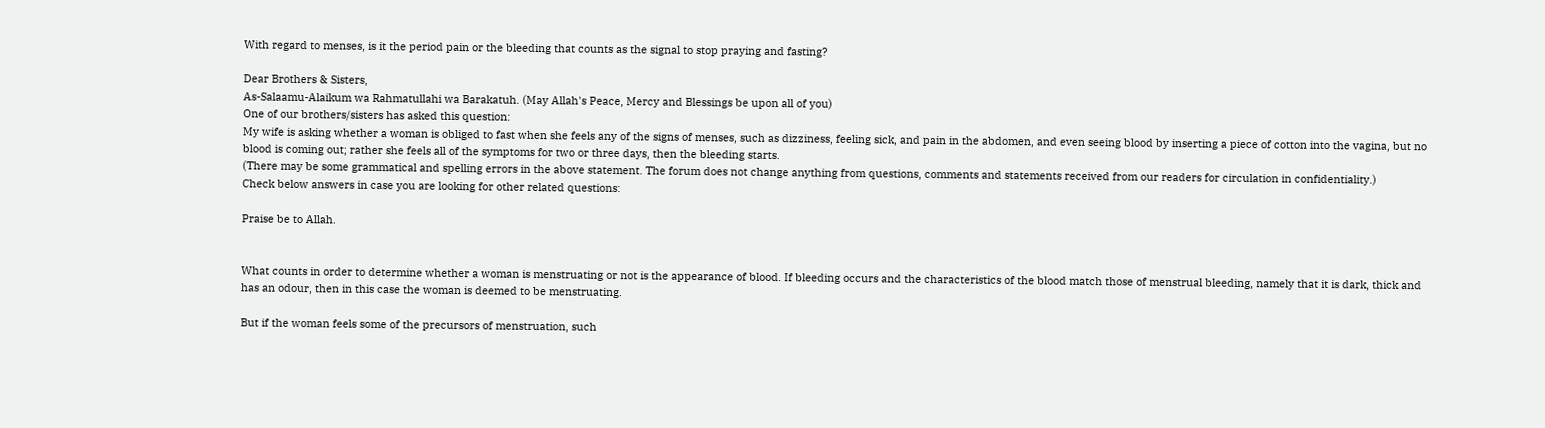With regard to menses, is it the period pain or the bleeding that counts as the signal to stop praying and fasting?

Dear Brothers & Sisters,
As-Salaamu-Alaikum wa Rahmatullahi wa Barakatuh. (May Allah's Peace, Mercy and Blessings be upon all of you)
One of our brothers/sisters has asked this question:
My wife is asking whether a woman is obliged to fast when she feels any of the signs of menses, such as dizziness, feeling sick, and pain in the abdomen, and even seeing blood by inserting a piece of cotton into the vagina, but no blood is coming out; rather she feels all of the symptoms for two or three days, then the bleeding starts.
(There may be some grammatical and spelling errors in the above statement. The forum does not change anything from questions, comments and statements received from our readers for circulation in confidentiality.)
Check below answers in case you are looking for other related questions:

Praise be to Allah.


What counts in order to determine whether a woman is menstruating or not is the appearance of blood. If bleeding occurs and the characteristics of the blood match those of menstrual bleeding, namely that it is dark, thick and has an odour, then in this case the woman is deemed to be menstruating.

But if the woman feels some of the precursors of menstruation, such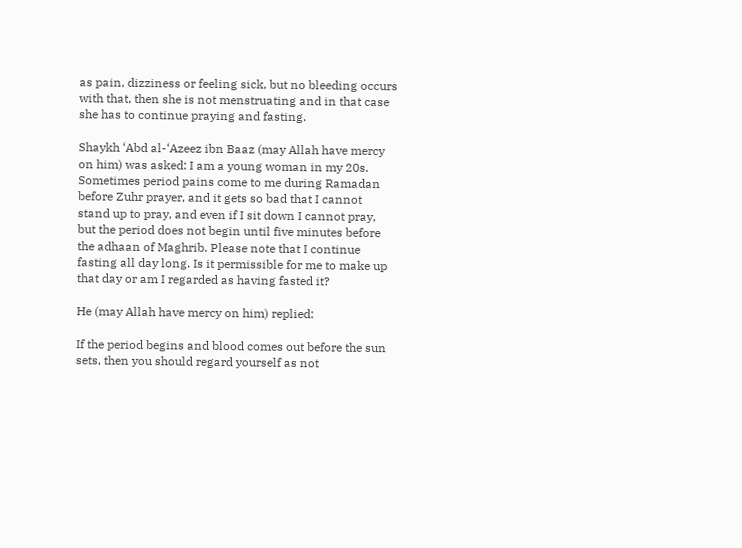as pain, dizziness or feeling sick, but no bleeding occurs with that, then she is not menstruating and in that case she has to continue praying and fasting.

Shaykh ‘Abd al-‘Azeez ibn Baaz (may Allah have mercy on him) was asked: I am a young woman in my 20s. Sometimes period pains come to me during Ramadan before Zuhr prayer, and it gets so bad that I cannot stand up to pray, and even if I sit down I cannot pray, but the period does not begin until five minutes before the adhaan of Maghrib. Please note that I continue fasting all day long. Is it permissible for me to make up that day or am I regarded as having fasted it?

He (may Allah have mercy on him) replied:

If the period begins and blood comes out before the sun sets, then you should regard yourself as not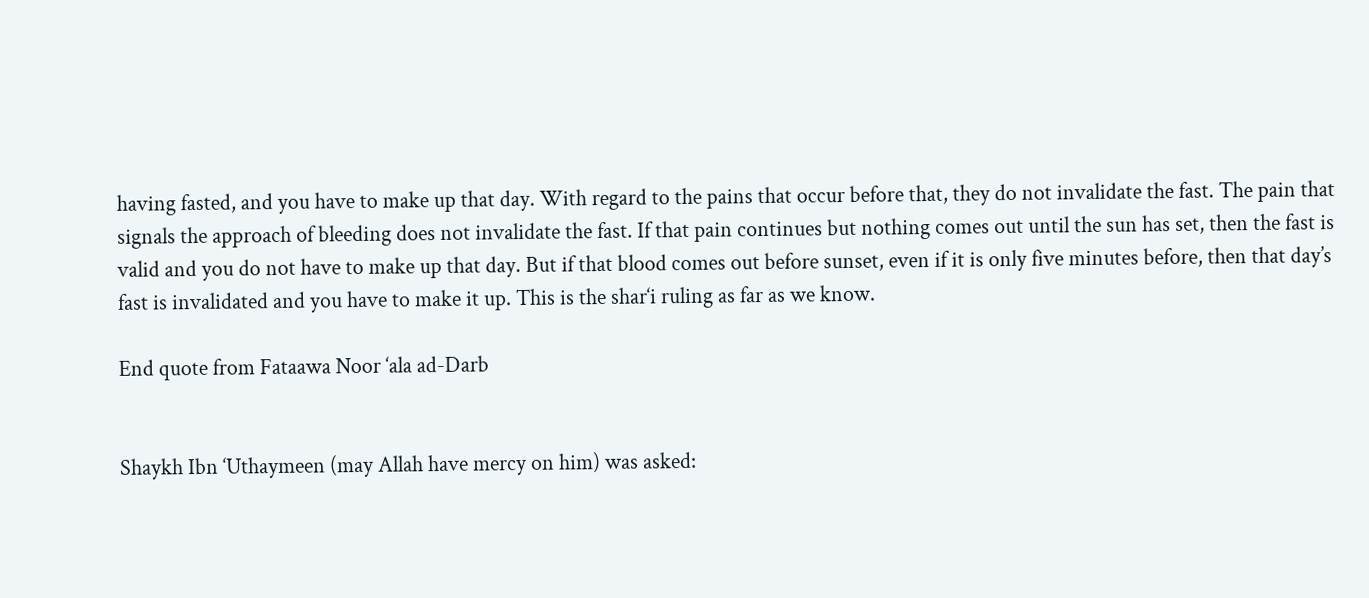having fasted, and you have to make up that day. With regard to the pains that occur before that, they do not invalidate the fast. The pain that signals the approach of bleeding does not invalidate the fast. If that pain continues but nothing comes out until the sun has set, then the fast is valid and you do not have to make up that day. But if that blood comes out before sunset, even if it is only five minutes before, then that day’s fast is invalidated and you have to make it up. This is the shar‘i ruling as far as we know.

End quote from Fataawa Noor ‘ala ad-Darb


Shaykh Ibn ‘Uthaymeen (may Allah have mercy on him) was asked: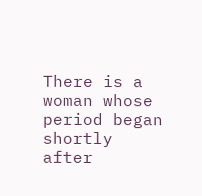There is a woman whose period began shortly after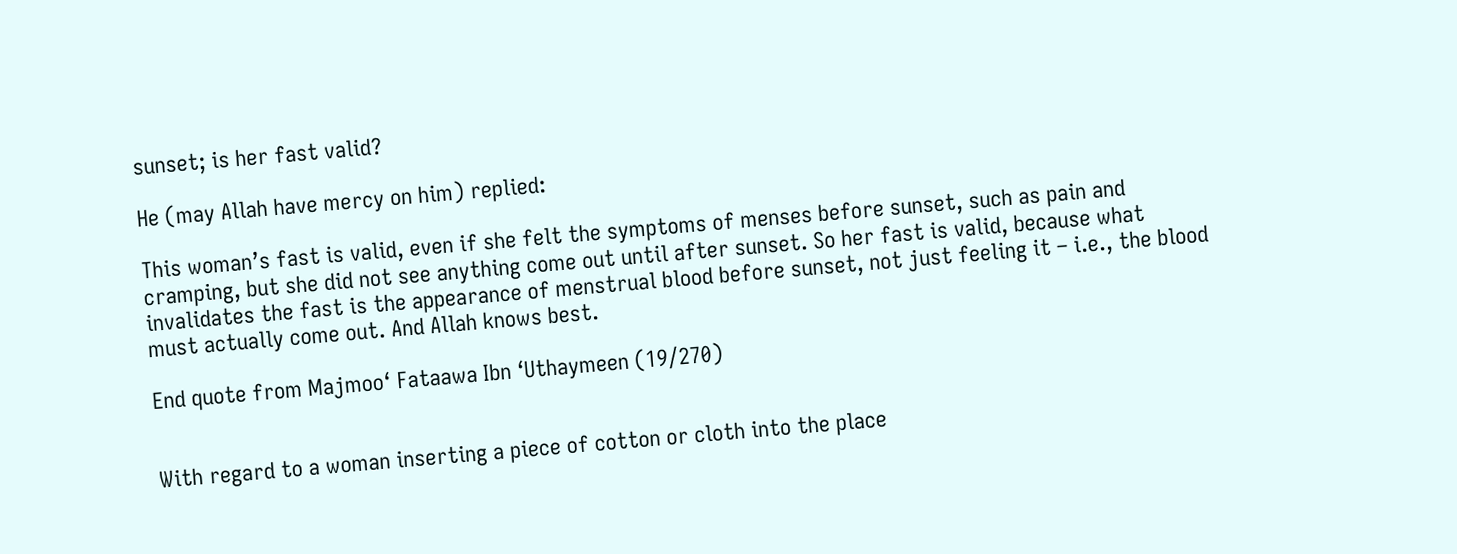sunset; is her fast valid?

He (may Allah have mercy on him) replied:

This woman’s fast is valid, even if she felt the symptoms of menses before sunset, such as pain and cramping, but she did not see anything come out until after sunset. So her fast is valid, because what invalidates the fast is the appearance of menstrual blood before sunset, not just feeling it – i.e., the blood must actually come out. And Allah knows best.

End quote from Majmoo‘ Fataawa Ibn ‘Uthaymeen (19/270)


With regard to a woman inserting a piece of cotton or cloth into the place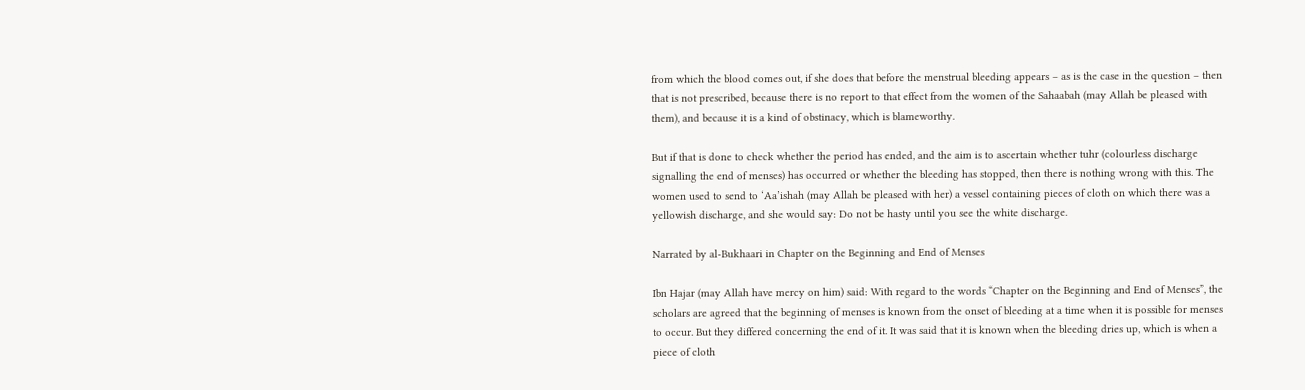from which the blood comes out, if she does that before the menstrual bleeding appears – as is the case in the question – then that is not prescribed, because there is no report to that effect from the women of the Sahaabah (may Allah be pleased with them), and because it is a kind of obstinacy, which is blameworthy.

But if that is done to check whether the period has ended, and the aim is to ascertain whether tuhr (colourless discharge signalling the end of menses) has occurred or whether the bleeding has stopped, then there is nothing wrong with this. The women used to send to ‘Aa’ishah (may Allah be pleased with her) a vessel containing pieces of cloth on which there was a yellowish discharge, and she would say: Do not be hasty until you see the white discharge.

Narrated by al-Bukhaari in Chapter on the Beginning and End of Menses

Ibn Hajar (may Allah have mercy on him) said: With regard to the words “Chapter on the Beginning and End of Menses”, the scholars are agreed that the beginning of menses is known from the onset of bleeding at a time when it is possible for menses to occur. But they differed concerning the end of it. It was said that it is known when the bleeding dries up, which is when a piece of cloth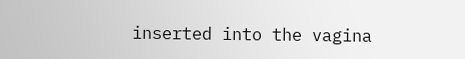inserted into the vagina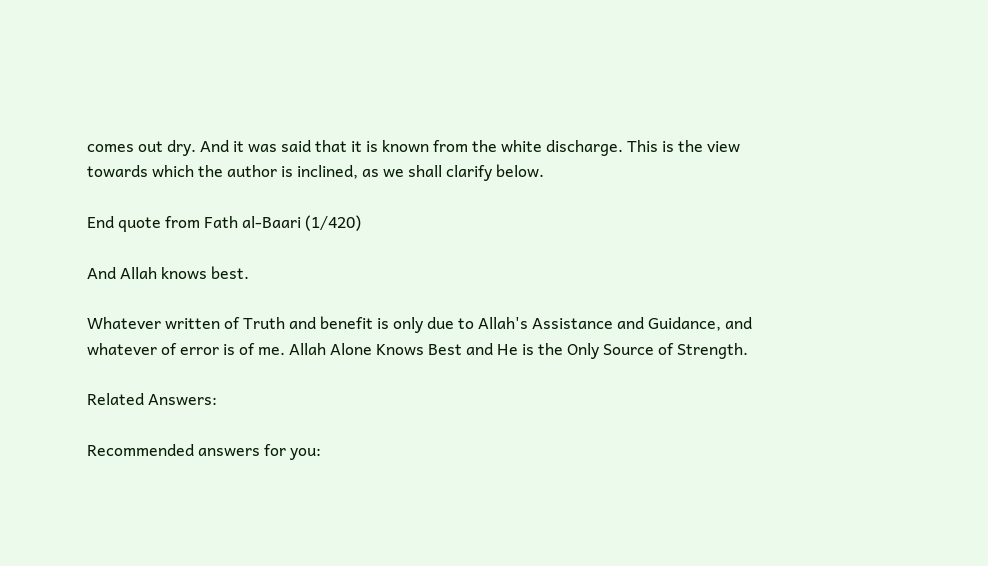comes out dry. And it was said that it is known from the white discharge. This is the view towards which the author is inclined, as we shall clarify below.

End quote from Fath al-Baari (1/420)

And Allah knows best.

Whatever written of Truth and benefit is only due to Allah's Assistance and Guidance, and whatever of error is of me. Allah Alone Knows Best and He is the Only Source of Strength.

Related Answers:

Recommended answers for you: